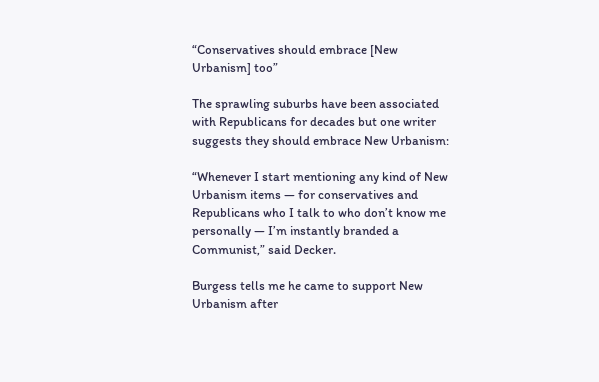“Conservatives should embrace [New Urbanism] too”

The sprawling suburbs have been associated with Republicans for decades but one writer suggests they should embrace New Urbanism:

“Whenever I start mentioning any kind of New Urbanism items — for conservatives and Republicans who I talk to who don’t know me personally — I’m instantly branded a Communist,” said Decker.

Burgess tells me he came to support New Urbanism after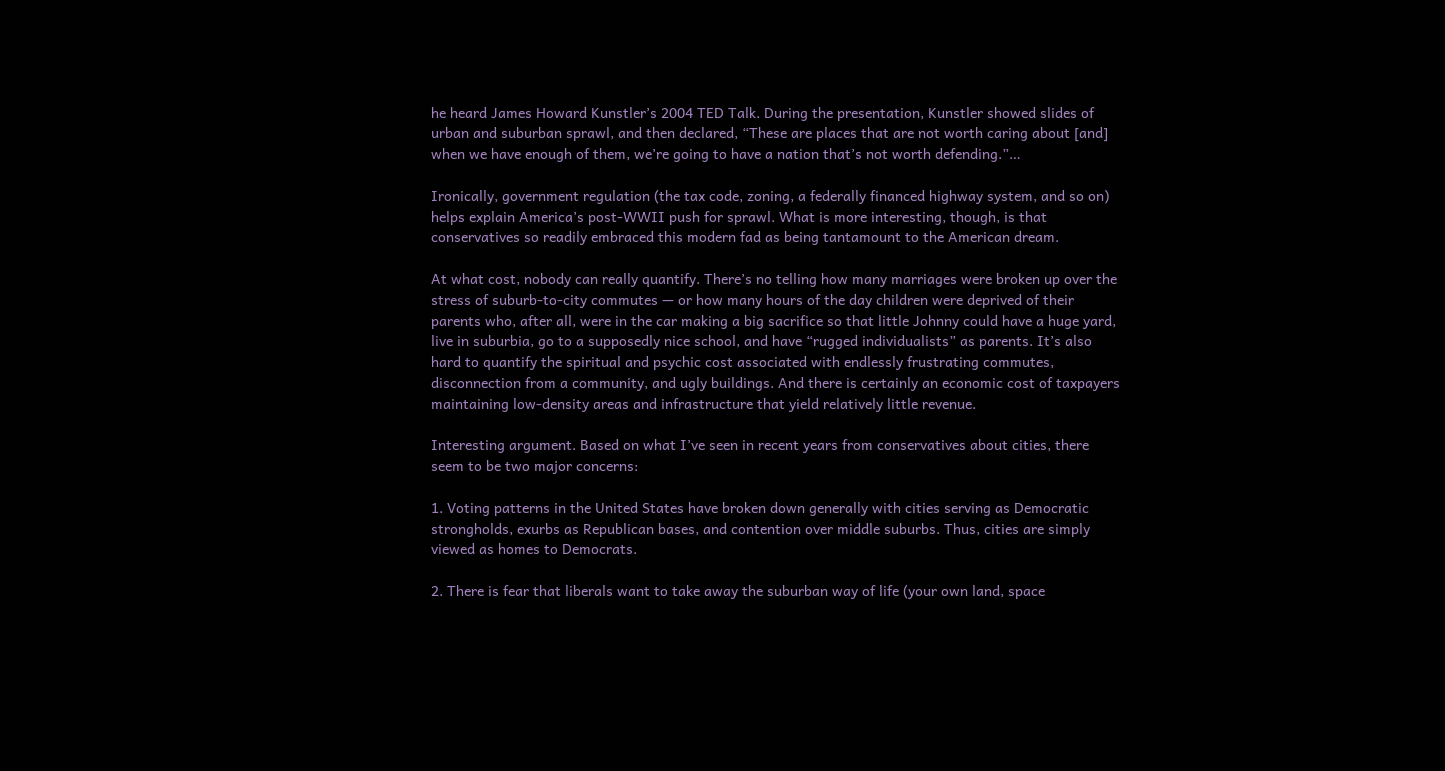he heard James Howard Kunstler’s 2004 TED Talk. During the presentation, Kunstler showed slides of urban and suburban sprawl, and then declared, “These are places that are not worth caring about [and] when we have enough of them, we’re going to have a nation that’s not worth defending.”…

Ironically, government regulation (the tax code, zoning, a federally financed highway system, and so on) helps explain America’s post-WWII push for sprawl. What is more interesting, though, is that conservatives so readily embraced this modern fad as being tantamount to the American dream.

At what cost, nobody can really quantify. There’s no telling how many marriages were broken up over the stress of suburb-to-city commutes — or how many hours of the day children were deprived of their parents who, after all, were in the car making a big sacrifice so that little Johnny could have a huge yard, live in suburbia, go to a supposedly nice school, and have “rugged individualists” as parents. It’s also hard to quantify the spiritual and psychic cost associated with endlessly frustrating commutes, disconnection from a community, and ugly buildings. And there is certainly an economic cost of taxpayers maintaining low-density areas and infrastructure that yield relatively little revenue.

Interesting argument. Based on what I’ve seen in recent years from conservatives about cities, there seem to be two major concerns:

1. Voting patterns in the United States have broken down generally with cities serving as Democratic strongholds, exurbs as Republican bases, and contention over middle suburbs. Thus, cities are simply viewed as homes to Democrats.

2. There is fear that liberals want to take away the suburban way of life (your own land, space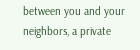between you and your neighbors, a private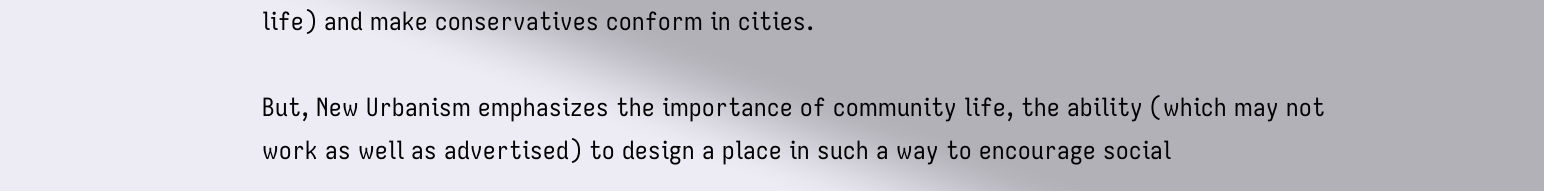life) and make conservatives conform in cities.

But, New Urbanism emphasizes the importance of community life, the ability (which may not work as well as advertised) to design a place in such a way to encourage social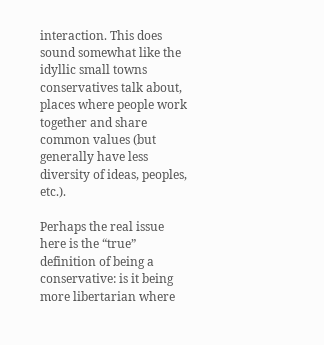interaction. This does sound somewhat like the idyllic small towns conservatives talk about, places where people work together and share common values (but generally have less diversity of ideas, peoples, etc.).

Perhaps the real issue here is the “true” definition of being a conservative: is it being more libertarian where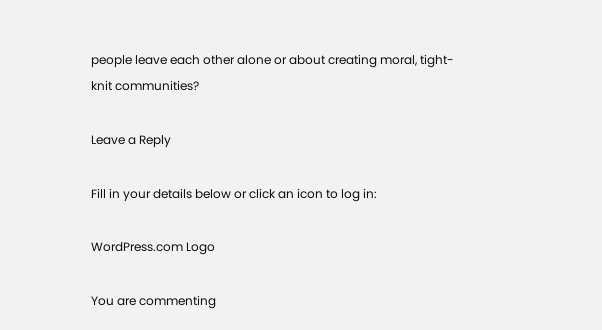people leave each other alone or about creating moral, tight-knit communities?

Leave a Reply

Fill in your details below or click an icon to log in:

WordPress.com Logo

You are commenting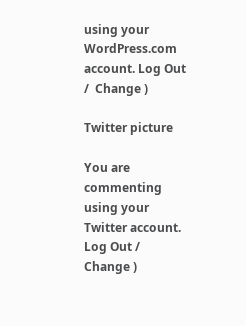using your WordPress.com account. Log Out /  Change )

Twitter picture

You are commenting using your Twitter account. Log Out /  Change )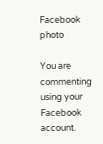Facebook photo

You are commenting using your Facebook account.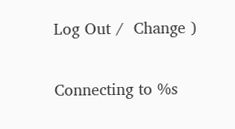Log Out /  Change )

Connecting to %s